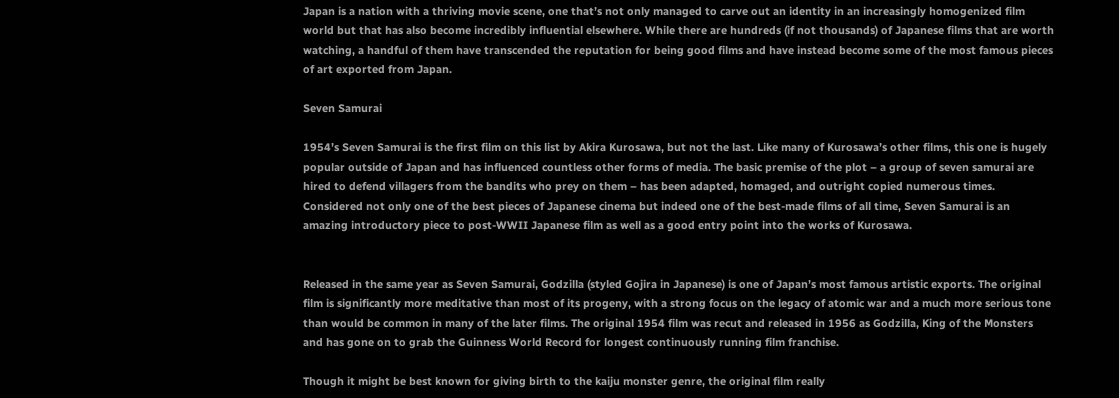Japan is a nation with a thriving movie scene, one that’s not only managed to carve out an identity in an increasingly homogenized film world but that has also become incredibly influential elsewhere. While there are hundreds (if not thousands) of Japanese films that are worth watching, a handful of them have transcended the reputation for being good films and have instead become some of the most famous pieces of art exported from Japan.

Seven Samurai

1954’s Seven Samurai is the first film on this list by Akira Kurosawa, but not the last. Like many of Kurosawa’s other films, this one is hugely popular outside of Japan and has influenced countless other forms of media. The basic premise of the plot – a group of seven samurai are hired to defend villagers from the bandits who prey on them – has been adapted, homaged, and outright copied numerous times. Considered not only one of the best pieces of Japanese cinema but indeed one of the best-made films of all time, Seven Samurai is an amazing introductory piece to post-WWII Japanese film as well as a good entry point into the works of Kurosawa.


Released in the same year as Seven Samurai, Godzilla (styled Gojira in Japanese) is one of Japan’s most famous artistic exports. The original film is significantly more meditative than most of its progeny, with a strong focus on the legacy of atomic war and a much more serious tone than would be common in many of the later films. The original 1954 film was recut and released in 1956 as Godzilla, King of the Monsters and has gone on to grab the Guinness World Record for longest continuously running film franchise.

Though it might be best known for giving birth to the kaiju monster genre, the original film really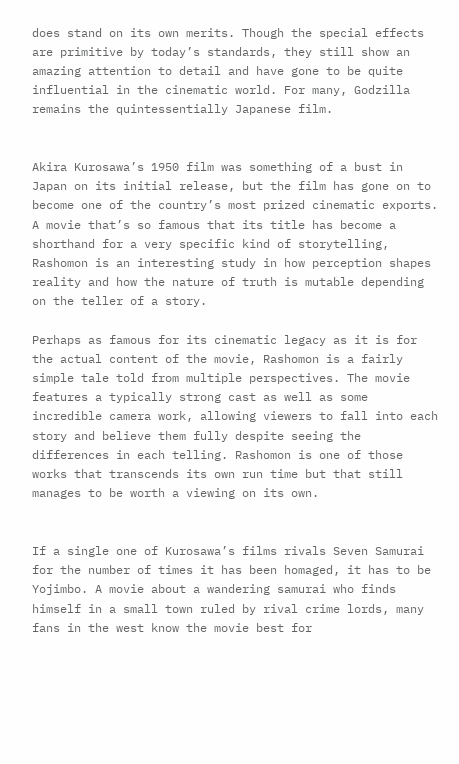does stand on its own merits. Though the special effects are primitive by today’s standards, they still show an amazing attention to detail and have gone to be quite influential in the cinematic world. For many, Godzilla remains the quintessentially Japanese film.


Akira Kurosawa’s 1950 film was something of a bust in Japan on its initial release, but the film has gone on to become one of the country’s most prized cinematic exports. A movie that’s so famous that its title has become a shorthand for a very specific kind of storytelling, Rashomon is an interesting study in how perception shapes reality and how the nature of truth is mutable depending on the teller of a story.

Perhaps as famous for its cinematic legacy as it is for the actual content of the movie, Rashomon is a fairly simple tale told from multiple perspectives. The movie features a typically strong cast as well as some incredible camera work, allowing viewers to fall into each story and believe them fully despite seeing the differences in each telling. Rashomon is one of those works that transcends its own run time but that still manages to be worth a viewing on its own.


If a single one of Kurosawa’s films rivals Seven Samurai for the number of times it has been homaged, it has to be Yojimbo. A movie about a wandering samurai who finds himself in a small town ruled by rival crime lords, many fans in the west know the movie best for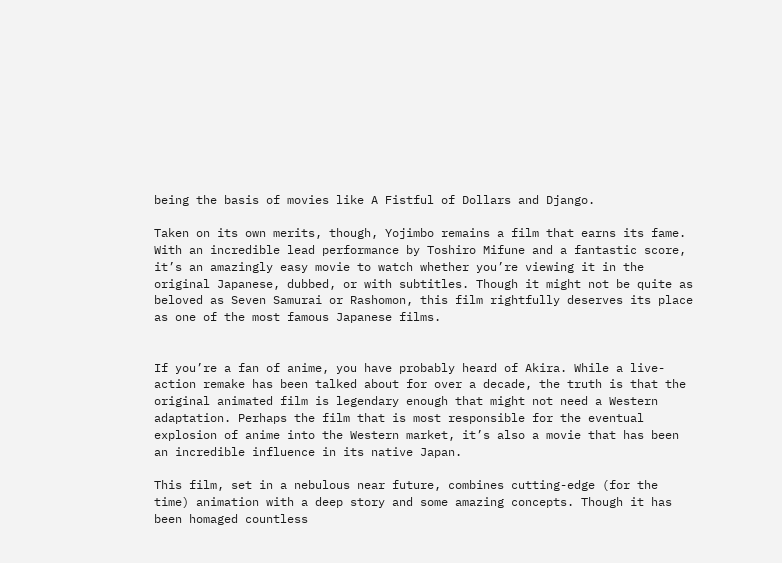being the basis of movies like A Fistful of Dollars and Django.

Taken on its own merits, though, Yojimbo remains a film that earns its fame. With an incredible lead performance by Toshiro Mifune and a fantastic score, it’s an amazingly easy movie to watch whether you’re viewing it in the original Japanese, dubbed, or with subtitles. Though it might not be quite as beloved as Seven Samurai or Rashomon, this film rightfully deserves its place as one of the most famous Japanese films.


If you’re a fan of anime, you have probably heard of Akira. While a live-action remake has been talked about for over a decade, the truth is that the original animated film is legendary enough that might not need a Western adaptation. Perhaps the film that is most responsible for the eventual explosion of anime into the Western market, it’s also a movie that has been an incredible influence in its native Japan.

This film, set in a nebulous near future, combines cutting-edge (for the time) animation with a deep story and some amazing concepts. Though it has been homaged countless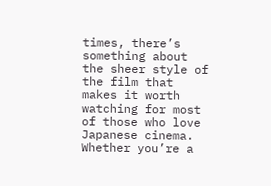times, there’s something about the sheer style of the film that makes it worth watching for most of those who love Japanese cinema. Whether you’re a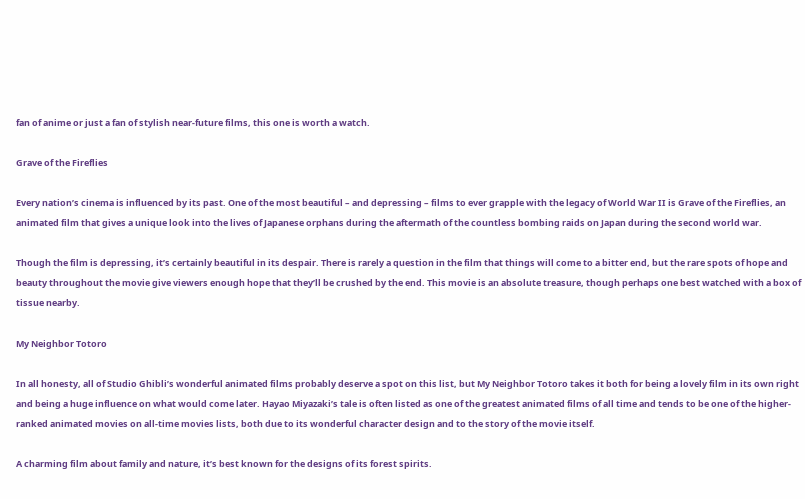fan of anime or just a fan of stylish near-future films, this one is worth a watch.

Grave of the Fireflies

Every nation’s cinema is influenced by its past. One of the most beautiful – and depressing – films to ever grapple with the legacy of World War II is Grave of the Fireflies, an animated film that gives a unique look into the lives of Japanese orphans during the aftermath of the countless bombing raids on Japan during the second world war.

Though the film is depressing, it’s certainly beautiful in its despair. There is rarely a question in the film that things will come to a bitter end, but the rare spots of hope and beauty throughout the movie give viewers enough hope that they’ll be crushed by the end. This movie is an absolute treasure, though perhaps one best watched with a box of tissue nearby.

My Neighbor Totoro

In all honesty, all of Studio Ghibli’s wonderful animated films probably deserve a spot on this list, but My Neighbor Totoro takes it both for being a lovely film in its own right and being a huge influence on what would come later. Hayao Miyazaki’s tale is often listed as one of the greatest animated films of all time and tends to be one of the higher-ranked animated movies on all-time movies lists, both due to its wonderful character design and to the story of the movie itself.

A charming film about family and nature, it’s best known for the designs of its forest spirits.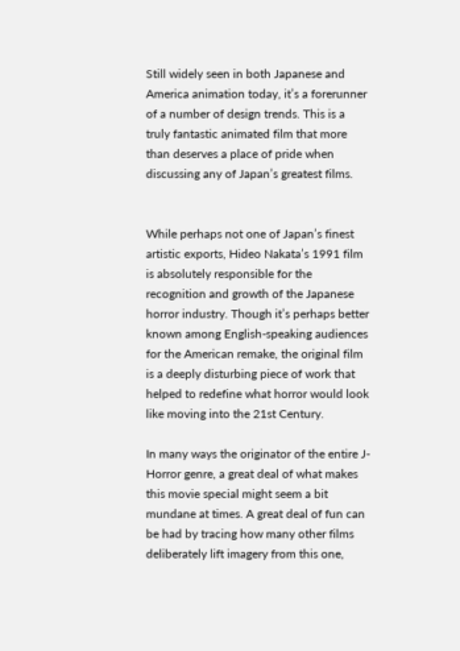Still widely seen in both Japanese and America animation today, it’s a forerunner of a number of design trends. This is a truly fantastic animated film that more than deserves a place of pride when discussing any of Japan’s greatest films.


While perhaps not one of Japan’s finest artistic exports, Hideo Nakata’s 1991 film is absolutely responsible for the recognition and growth of the Japanese horror industry. Though it’s perhaps better known among English-speaking audiences for the American remake, the original film is a deeply disturbing piece of work that helped to redefine what horror would look like moving into the 21st Century.

In many ways the originator of the entire J-Horror genre, a great deal of what makes this movie special might seem a bit mundane at times. A great deal of fun can be had by tracing how many other films deliberately lift imagery from this one,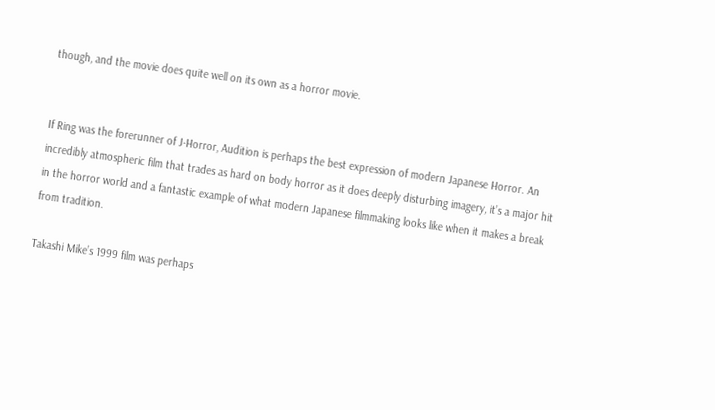though, and the movie does quite well on its own as a horror movie.


If Ring was the forerunner of J-Horror, Audition is perhaps the best expression of modern Japanese Horror. An incredibly atmospheric film that trades as hard on body horror as it does deeply disturbing imagery, it’s a major hit in the horror world and a fantastic example of what modern Japanese filmmaking looks like when it makes a break from tradition.

Takashi Mike’s 1999 film was perhaps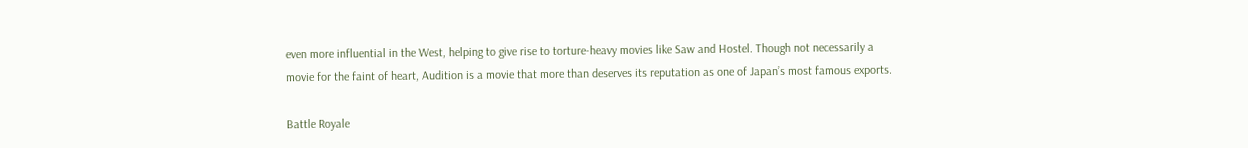even more influential in the West, helping to give rise to torture-heavy movies like Saw and Hostel. Though not necessarily a movie for the faint of heart, Audition is a movie that more than deserves its reputation as one of Japan’s most famous exports.

Battle Royale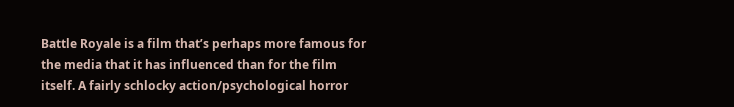Battle Royale is a film that’s perhaps more famous for the media that it has influenced than for the film itself. A fairly schlocky action/psychological horror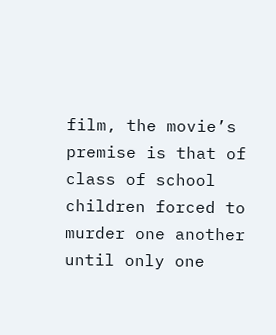film, the movie’s premise is that of class of school children forced to murder one another until only one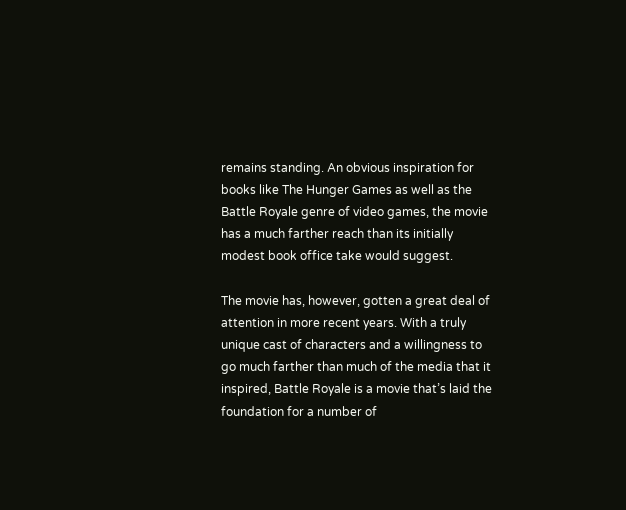remains standing. An obvious inspiration for books like The Hunger Games as well as the Battle Royale genre of video games, the movie has a much farther reach than its initially modest book office take would suggest.

The movie has, however, gotten a great deal of attention in more recent years. With a truly unique cast of characters and a willingness to go much farther than much of the media that it inspired, Battle Royale is a movie that’s laid the foundation for a number of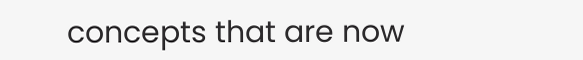concepts that are now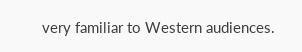very familiar to Western audiences.